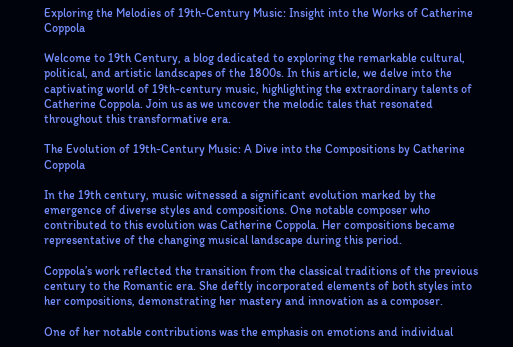Exploring the Melodies of 19th-Century Music: Insight into the Works of Catherine Coppola

Welcome to 19th Century, a blog dedicated to exploring the remarkable cultural, political, and artistic landscapes of the 1800s. In this article, we delve into the captivating world of 19th-century music, highlighting the extraordinary talents of Catherine Coppola. Join us as we uncover the melodic tales that resonated throughout this transformative era.

The Evolution of 19th-Century Music: A Dive into the Compositions by Catherine Coppola

In the 19th century, music witnessed a significant evolution marked by the emergence of diverse styles and compositions. One notable composer who contributed to this evolution was Catherine Coppola. Her compositions became representative of the changing musical landscape during this period.

Coppola’s work reflected the transition from the classical traditions of the previous century to the Romantic era. She deftly incorporated elements of both styles into her compositions, demonstrating her mastery and innovation as a composer.

One of her notable contributions was the emphasis on emotions and individual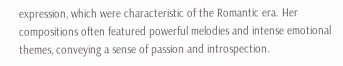expression, which were characteristic of the Romantic era. Her compositions often featured powerful melodies and intense emotional themes, conveying a sense of passion and introspection.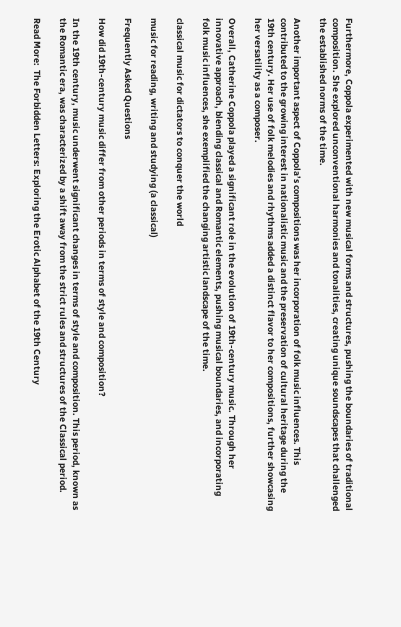Furthermore, Coppola experimented with new musical forms and structures, pushing the boundaries of traditional composition. She explored unconventional harmonies and tonalities, creating unique soundscapes that challenged the established norms of the time.

Another important aspect of Coppola’s compositions was her incorporation of folk music influences. This contributed to the growing interest in nationalistic music and the preservation of cultural heritage during the 19th century. Her use of folk melodies and rhythms added a distinct flavor to her compositions, further showcasing her versatility as a composer.

Overall, Catherine Coppola played a significant role in the evolution of 19th-century music. Through her innovative approach, blending classical and Romantic elements, pushing musical boundaries, and incorporating folk music influences, she exemplified the changing artistic landscape of the time.

classical music for dictators to conquer the world

music for reading, writing and studying (a classical)

Frequently Asked Questions

How did 19th-century music differ from other periods in terms of style and composition?

In the 19th century, music underwent significant changes in terms of style and composition. This period, known as the Romantic era, was characterized by a shift away from the strict rules and structures of the Classical period.

Read More:  The Forbidden Letters: Exploring the Erotic Alphabet of the 19th Century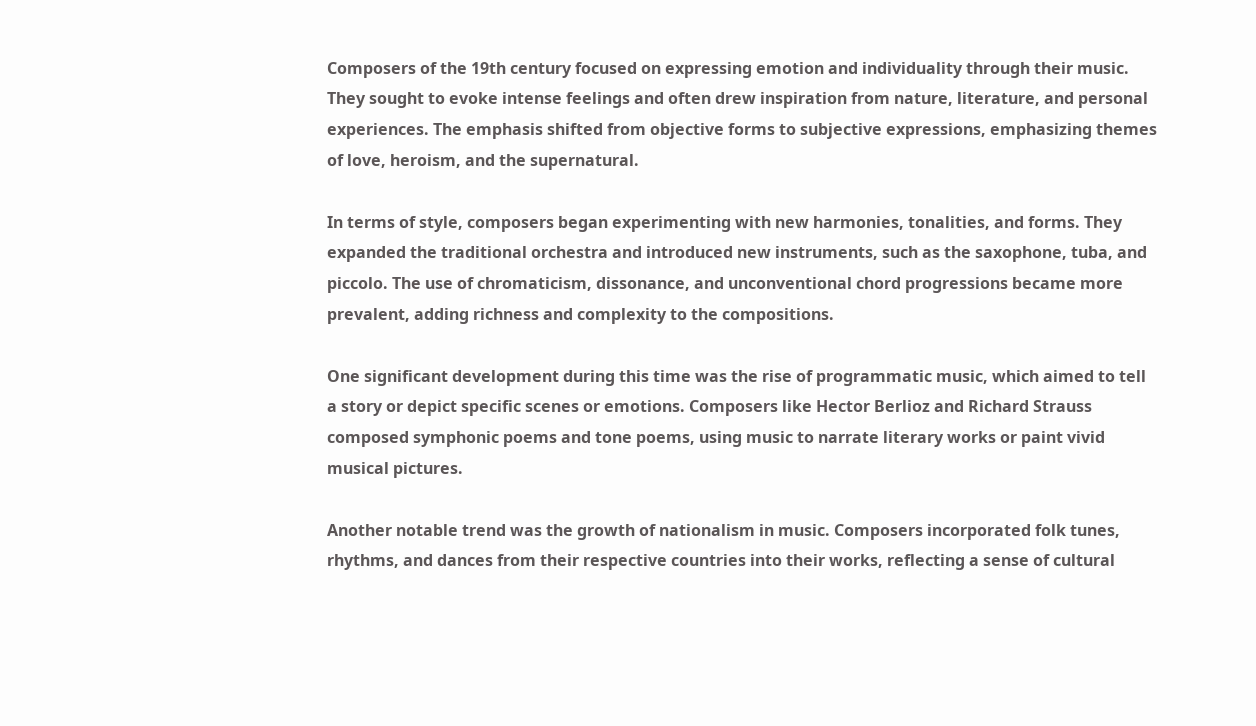Composers of the 19th century focused on expressing emotion and individuality through their music. They sought to evoke intense feelings and often drew inspiration from nature, literature, and personal experiences. The emphasis shifted from objective forms to subjective expressions, emphasizing themes of love, heroism, and the supernatural.

In terms of style, composers began experimenting with new harmonies, tonalities, and forms. They expanded the traditional orchestra and introduced new instruments, such as the saxophone, tuba, and piccolo. The use of chromaticism, dissonance, and unconventional chord progressions became more prevalent, adding richness and complexity to the compositions.

One significant development during this time was the rise of programmatic music, which aimed to tell a story or depict specific scenes or emotions. Composers like Hector Berlioz and Richard Strauss composed symphonic poems and tone poems, using music to narrate literary works or paint vivid musical pictures.

Another notable trend was the growth of nationalism in music. Composers incorporated folk tunes, rhythms, and dances from their respective countries into their works, reflecting a sense of cultural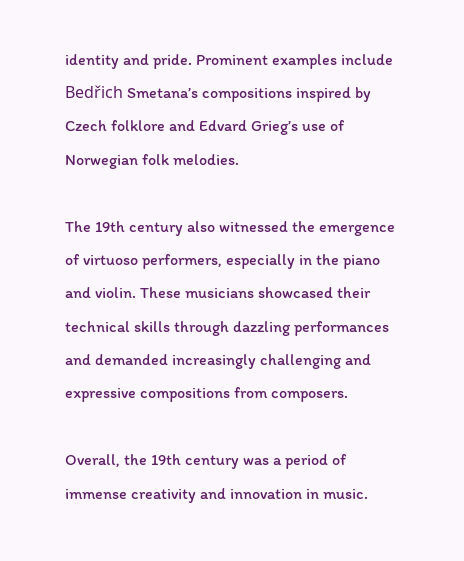identity and pride. Prominent examples include Bedřich Smetana’s compositions inspired by Czech folklore and Edvard Grieg’s use of Norwegian folk melodies.

The 19th century also witnessed the emergence of virtuoso performers, especially in the piano and violin. These musicians showcased their technical skills through dazzling performances and demanded increasingly challenging and expressive compositions from composers.

Overall, the 19th century was a period of immense creativity and innovation in music.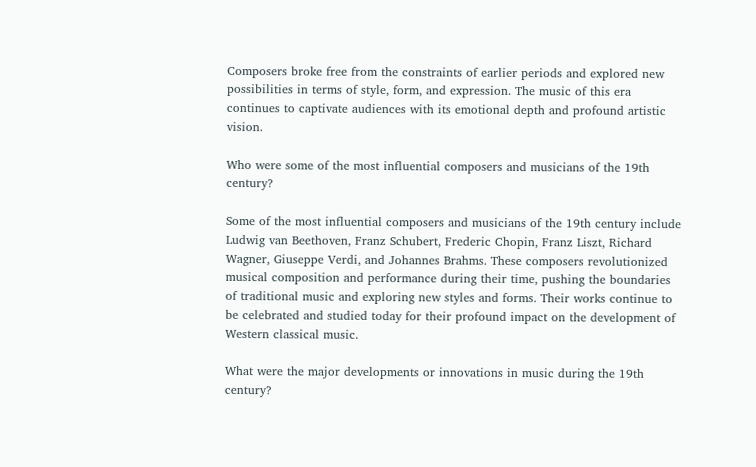Composers broke free from the constraints of earlier periods and explored new possibilities in terms of style, form, and expression. The music of this era continues to captivate audiences with its emotional depth and profound artistic vision.

Who were some of the most influential composers and musicians of the 19th century?

Some of the most influential composers and musicians of the 19th century include Ludwig van Beethoven, Franz Schubert, Frederic Chopin, Franz Liszt, Richard Wagner, Giuseppe Verdi, and Johannes Brahms. These composers revolutionized musical composition and performance during their time, pushing the boundaries of traditional music and exploring new styles and forms. Their works continue to be celebrated and studied today for their profound impact on the development of Western classical music.

What were the major developments or innovations in music during the 19th century?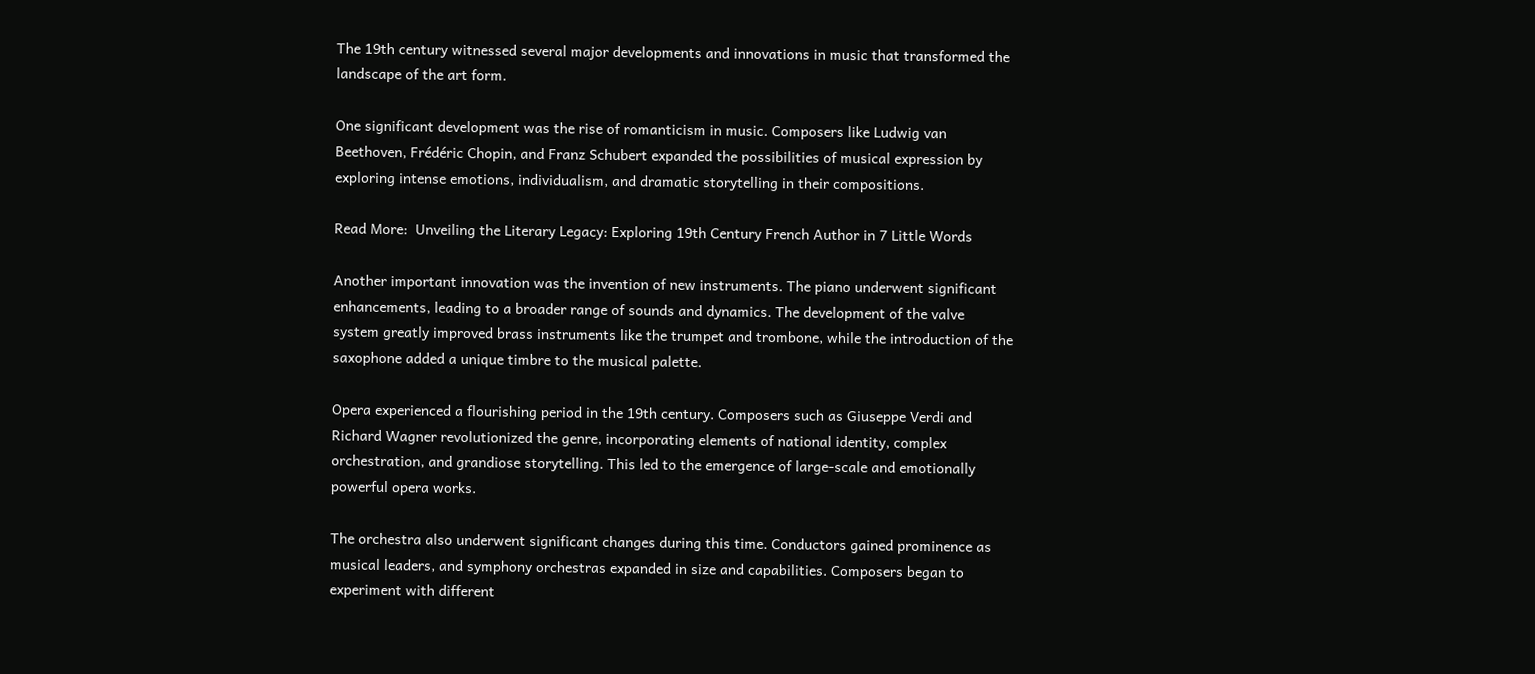The 19th century witnessed several major developments and innovations in music that transformed the landscape of the art form.

One significant development was the rise of romanticism in music. Composers like Ludwig van Beethoven, Frédéric Chopin, and Franz Schubert expanded the possibilities of musical expression by exploring intense emotions, individualism, and dramatic storytelling in their compositions.

Read More:  Unveiling the Literary Legacy: Exploring 19th Century French Author in 7 Little Words

Another important innovation was the invention of new instruments. The piano underwent significant enhancements, leading to a broader range of sounds and dynamics. The development of the valve system greatly improved brass instruments like the trumpet and trombone, while the introduction of the saxophone added a unique timbre to the musical palette.

Opera experienced a flourishing period in the 19th century. Composers such as Giuseppe Verdi and Richard Wagner revolutionized the genre, incorporating elements of national identity, complex orchestration, and grandiose storytelling. This led to the emergence of large-scale and emotionally powerful opera works.

The orchestra also underwent significant changes during this time. Conductors gained prominence as musical leaders, and symphony orchestras expanded in size and capabilities. Composers began to experiment with different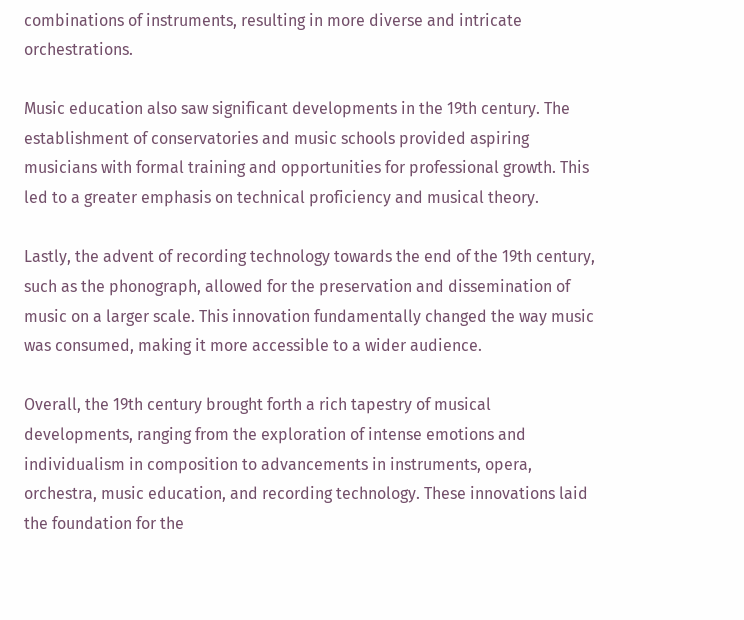combinations of instruments, resulting in more diverse and intricate orchestrations.

Music education also saw significant developments in the 19th century. The establishment of conservatories and music schools provided aspiring musicians with formal training and opportunities for professional growth. This led to a greater emphasis on technical proficiency and musical theory.

Lastly, the advent of recording technology towards the end of the 19th century, such as the phonograph, allowed for the preservation and dissemination of music on a larger scale. This innovation fundamentally changed the way music was consumed, making it more accessible to a wider audience.

Overall, the 19th century brought forth a rich tapestry of musical developments, ranging from the exploration of intense emotions and individualism in composition to advancements in instruments, opera, orchestra, music education, and recording technology. These innovations laid the foundation for the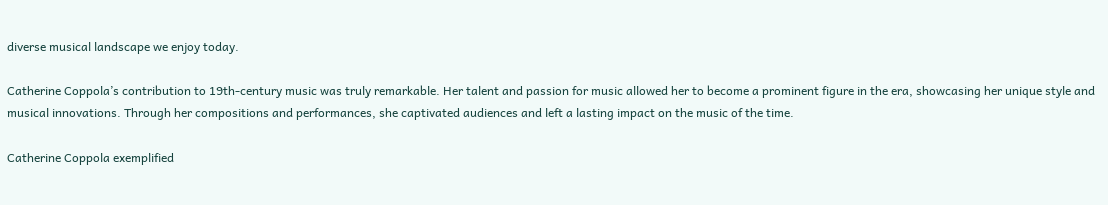diverse musical landscape we enjoy today.

Catherine Coppola’s contribution to 19th-century music was truly remarkable. Her talent and passion for music allowed her to become a prominent figure in the era, showcasing her unique style and musical innovations. Through her compositions and performances, she captivated audiences and left a lasting impact on the music of the time.

Catherine Coppola exemplified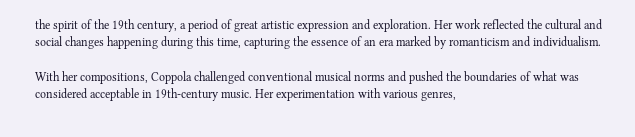the spirit of the 19th century, a period of great artistic expression and exploration. Her work reflected the cultural and social changes happening during this time, capturing the essence of an era marked by romanticism and individualism.

With her compositions, Coppola challenged conventional musical norms and pushed the boundaries of what was considered acceptable in 19th-century music. Her experimentation with various genres,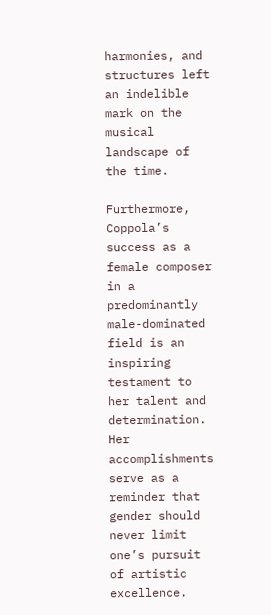harmonies, and structures left an indelible mark on the musical landscape of the time.

Furthermore, Coppola’s success as a female composer in a predominantly male-dominated field is an inspiring testament to her talent and determination. Her accomplishments serve as a reminder that gender should never limit one’s pursuit of artistic excellence.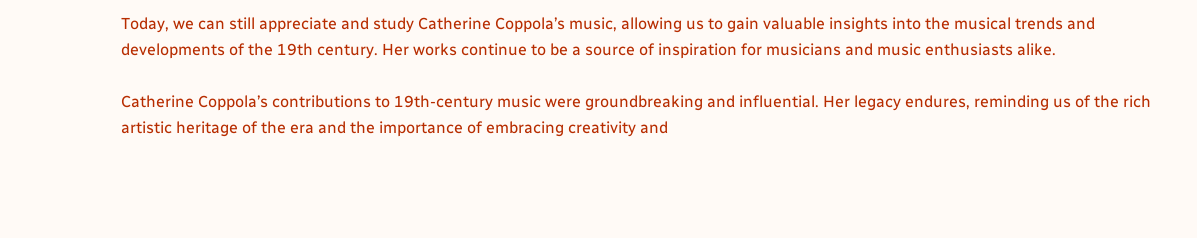Today, we can still appreciate and study Catherine Coppola’s music, allowing us to gain valuable insights into the musical trends and developments of the 19th century. Her works continue to be a source of inspiration for musicians and music enthusiasts alike.

Catherine Coppola’s contributions to 19th-century music were groundbreaking and influential. Her legacy endures, reminding us of the rich artistic heritage of the era and the importance of embracing creativity and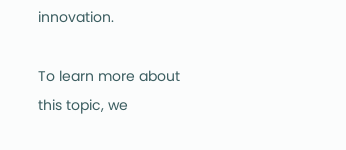innovation.

To learn more about this topic, we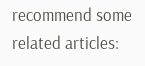recommend some related articles: